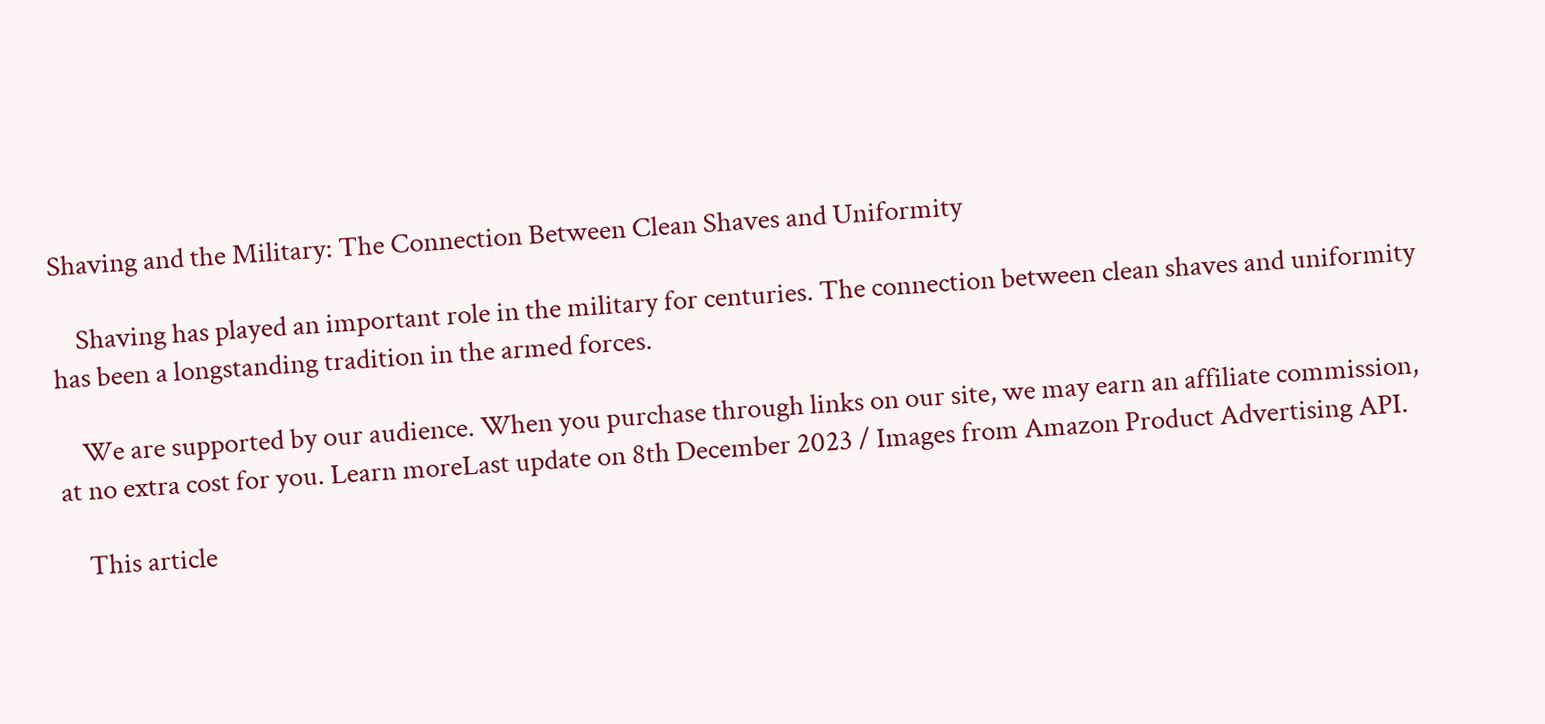Shaving and the Military: The Connection Between Clean Shaves and Uniformity

    Shaving has played an important role in the military for centuries. The connection between clean shaves and uniformity has been a longstanding tradition in the armed forces.

    We are supported by our audience. When you purchase through links on our site, we may earn an affiliate commission, at no extra cost for you. Learn moreLast update on 8th December 2023 / Images from Amazon Product Advertising API.

    This article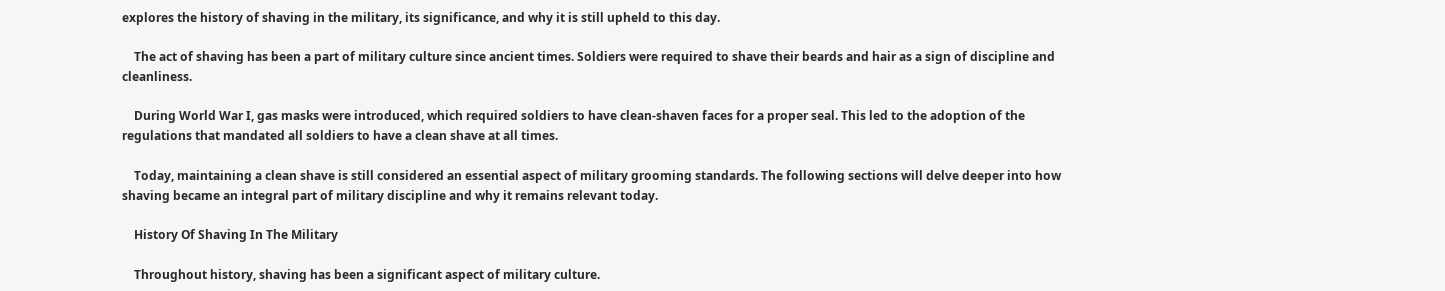explores the history of shaving in the military, its significance, and why it is still upheld to this day.

    The act of shaving has been a part of military culture since ancient times. Soldiers were required to shave their beards and hair as a sign of discipline and cleanliness.

    During World War I, gas masks were introduced, which required soldiers to have clean-shaven faces for a proper seal. This led to the adoption of the regulations that mandated all soldiers to have a clean shave at all times.

    Today, maintaining a clean shave is still considered an essential aspect of military grooming standards. The following sections will delve deeper into how shaving became an integral part of military discipline and why it remains relevant today.

    History Of Shaving In The Military

    Throughout history, shaving has been a significant aspect of military culture.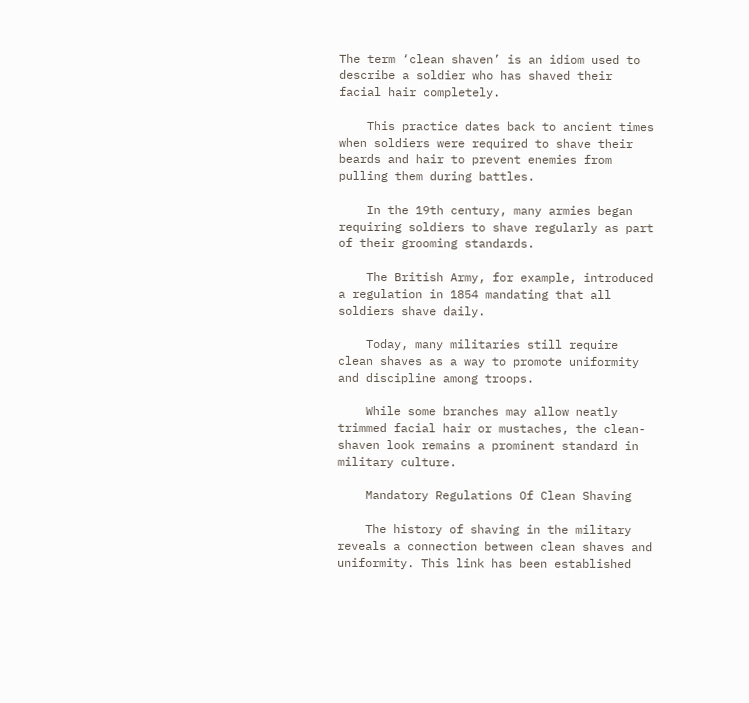The term ‘clean shaven’ is an idiom used to describe a soldier who has shaved their facial hair completely.

    This practice dates back to ancient times when soldiers were required to shave their beards and hair to prevent enemies from pulling them during battles.

    In the 19th century, many armies began requiring soldiers to shave regularly as part of their grooming standards.

    The British Army, for example, introduced a regulation in 1854 mandating that all soldiers shave daily.

    Today, many militaries still require clean shaves as a way to promote uniformity and discipline among troops.

    While some branches may allow neatly trimmed facial hair or mustaches, the clean-shaven look remains a prominent standard in military culture.

    Mandatory Regulations Of Clean Shaving

    The history of shaving in the military reveals a connection between clean shaves and uniformity. This link has been established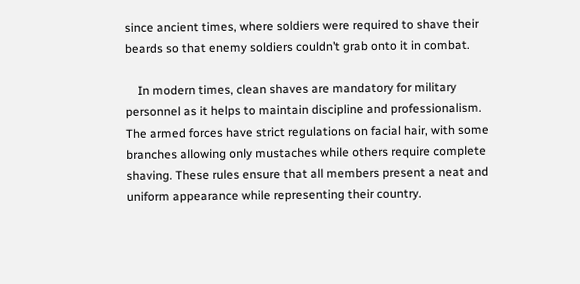since ancient times, where soldiers were required to shave their beards so that enemy soldiers couldn’t grab onto it in combat.

    In modern times, clean shaves are mandatory for military personnel as it helps to maintain discipline and professionalism. The armed forces have strict regulations on facial hair, with some branches allowing only mustaches while others require complete shaving. These rules ensure that all members present a neat and uniform appearance while representing their country.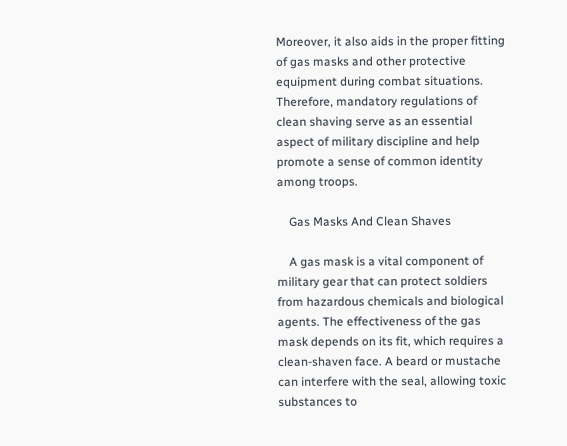Moreover, it also aids in the proper fitting of gas masks and other protective equipment during combat situations. Therefore, mandatory regulations of clean shaving serve as an essential aspect of military discipline and help promote a sense of common identity among troops.

    Gas Masks And Clean Shaves

    A gas mask is a vital component of military gear that can protect soldiers from hazardous chemicals and biological agents. The effectiveness of the gas mask depends on its fit, which requires a clean-shaven face. A beard or mustache can interfere with the seal, allowing toxic substances to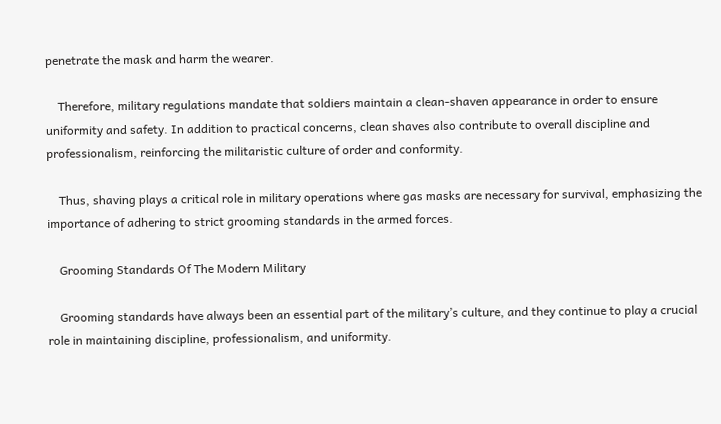penetrate the mask and harm the wearer.

    Therefore, military regulations mandate that soldiers maintain a clean-shaven appearance in order to ensure uniformity and safety. In addition to practical concerns, clean shaves also contribute to overall discipline and professionalism, reinforcing the militaristic culture of order and conformity.

    Thus, shaving plays a critical role in military operations where gas masks are necessary for survival, emphasizing the importance of adhering to strict grooming standards in the armed forces.

    Grooming Standards Of The Modern Military

    Grooming standards have always been an essential part of the military’s culture, and they continue to play a crucial role in maintaining discipline, professionalism, and uniformity.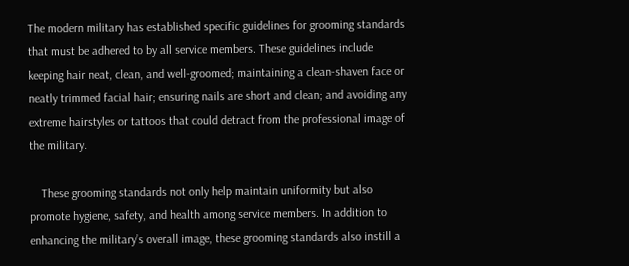The modern military has established specific guidelines for grooming standards that must be adhered to by all service members. These guidelines include keeping hair neat, clean, and well-groomed; maintaining a clean-shaven face or neatly trimmed facial hair; ensuring nails are short and clean; and avoiding any extreme hairstyles or tattoos that could detract from the professional image of the military.

    These grooming standards not only help maintain uniformity but also promote hygiene, safety, and health among service members. In addition to enhancing the military’s overall image, these grooming standards also instill a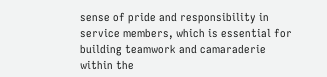sense of pride and responsibility in service members, which is essential for building teamwork and camaraderie within the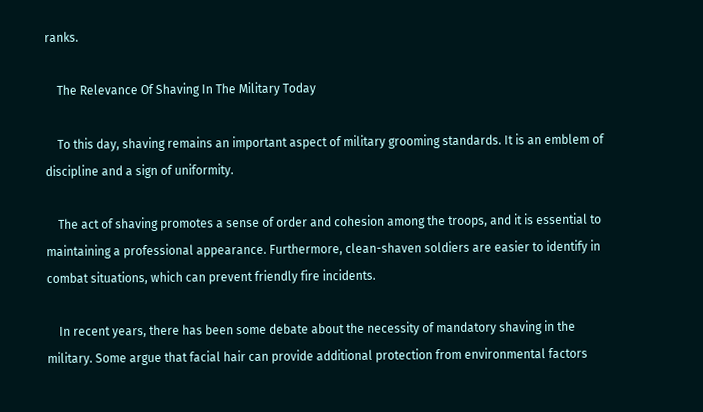ranks.

    The Relevance Of Shaving In The Military Today

    To this day, shaving remains an important aspect of military grooming standards. It is an emblem of discipline and a sign of uniformity.

    The act of shaving promotes a sense of order and cohesion among the troops, and it is essential to maintaining a professional appearance. Furthermore, clean-shaven soldiers are easier to identify in combat situations, which can prevent friendly fire incidents.

    In recent years, there has been some debate about the necessity of mandatory shaving in the military. Some argue that facial hair can provide additional protection from environmental factors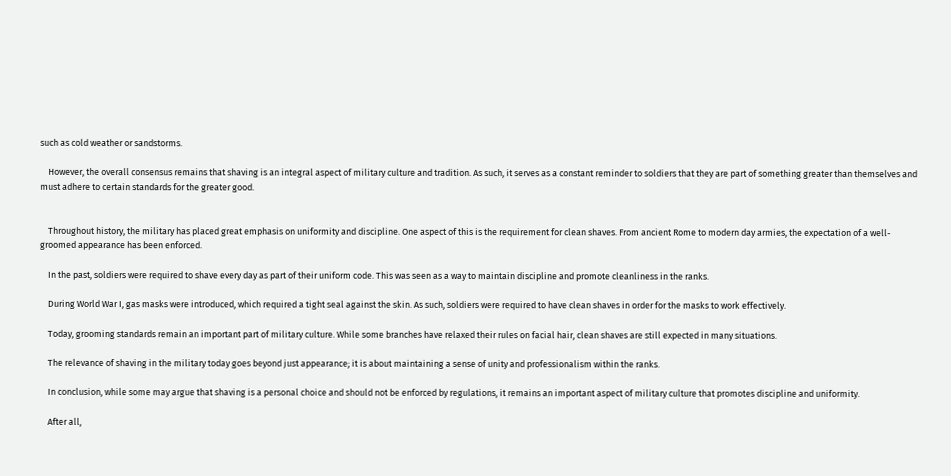such as cold weather or sandstorms.

    However, the overall consensus remains that shaving is an integral aspect of military culture and tradition. As such, it serves as a constant reminder to soldiers that they are part of something greater than themselves and must adhere to certain standards for the greater good.


    Throughout history, the military has placed great emphasis on uniformity and discipline. One aspect of this is the requirement for clean shaves. From ancient Rome to modern day armies, the expectation of a well-groomed appearance has been enforced.

    In the past, soldiers were required to shave every day as part of their uniform code. This was seen as a way to maintain discipline and promote cleanliness in the ranks.

    During World War I, gas masks were introduced, which required a tight seal against the skin. As such, soldiers were required to have clean shaves in order for the masks to work effectively.

    Today, grooming standards remain an important part of military culture. While some branches have relaxed their rules on facial hair, clean shaves are still expected in many situations.

    The relevance of shaving in the military today goes beyond just appearance; it is about maintaining a sense of unity and professionalism within the ranks.

    In conclusion, while some may argue that shaving is a personal choice and should not be enforced by regulations, it remains an important aspect of military culture that promotes discipline and uniformity.

    After all,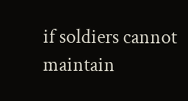if soldiers cannot maintain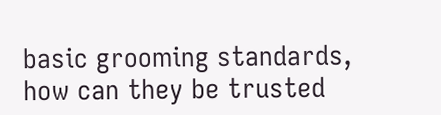basic grooming standards, how can they be trusted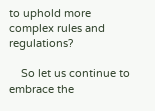to uphold more complex rules and regulations?

    So let us continue to embrace the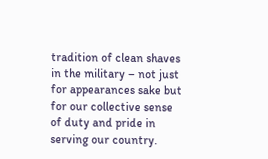tradition of clean shaves in the military – not just for appearances sake but for our collective sense of duty and pride in serving our country.